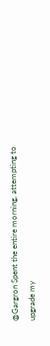@Gargron Spent the entire morning, attempting to upgrade my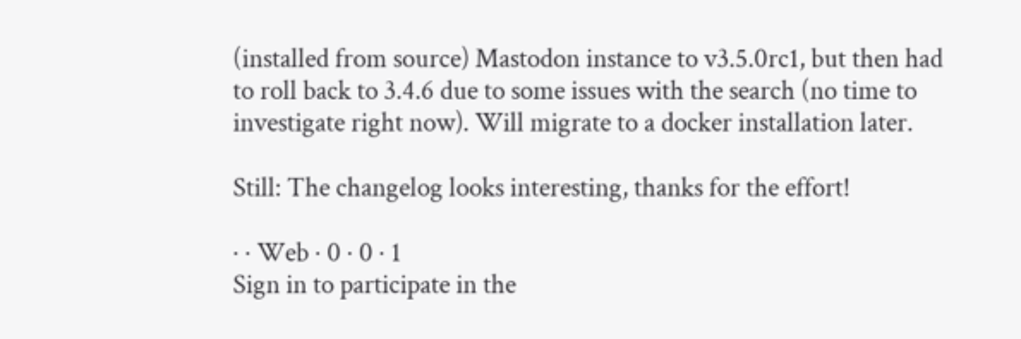(installed from source) Mastodon instance to v3.5.0rc1, but then had to roll back to 3.4.6 due to some issues with the search (no time to investigate right now). Will migrate to a docker installation later.

Still: The changelog looks interesting, thanks for the effort!

· · Web · 0 · 0 · 1
Sign in to participate in the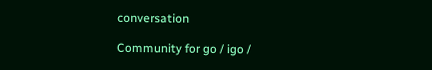conversation

Community for go / igo /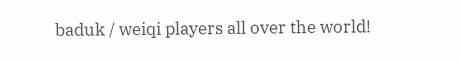baduk / weiqi players all over the world!